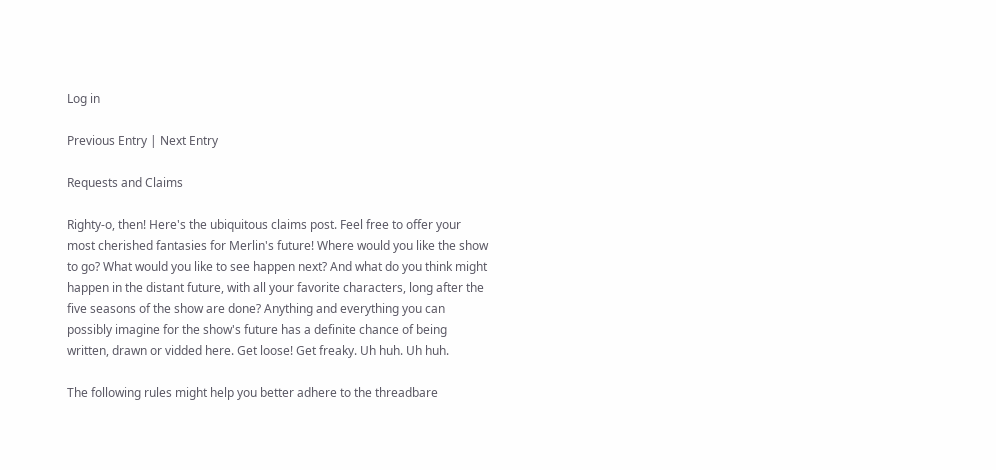Log in

Previous Entry | Next Entry

Requests and Claims

Righty-o, then! Here's the ubiquitous claims post. Feel free to offer your most cherished fantasies for Merlin's future! Where would you like the show to go? What would you like to see happen next? And what do you think might happen in the distant future, with all your favorite characters, long after the five seasons of the show are done? Anything and everything you can possibly imagine for the show's future has a definite chance of being written, drawn or vidded here. Get loose! Get freaky. Uh huh. Uh huh.

The following rules might help you better adhere to the threadbare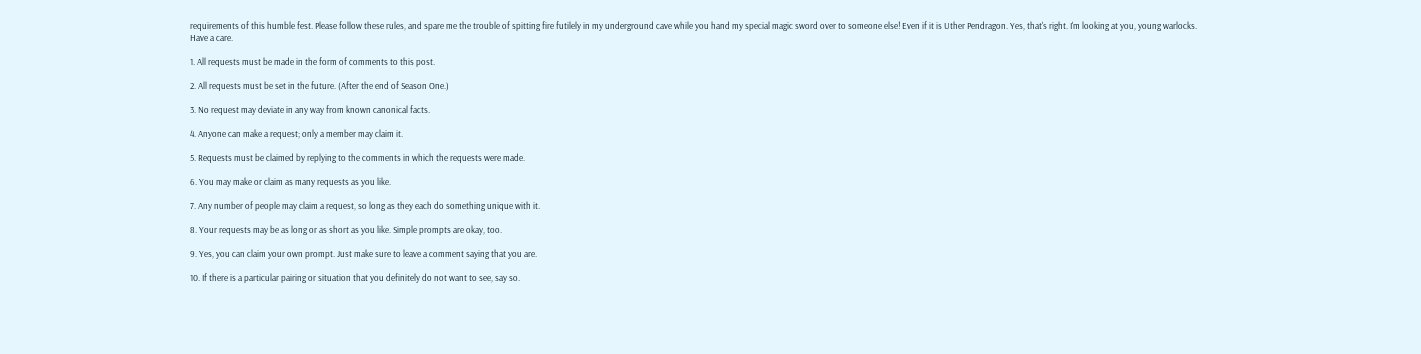requirements of this humble fest. Please follow these rules, and spare me the trouble of spitting fire futilely in my underground cave while you hand my special magic sword over to someone else! Even if it is Uther Pendragon. Yes, that's right. I'm looking at you, young warlocks. Have a care.

1. All requests must be made in the form of comments to this post.

2. All requests must be set in the future. (After the end of Season One.)

3. No request may deviate in any way from known canonical facts.

4. Anyone can make a request; only a member may claim it.

5. Requests must be claimed by replying to the comments in which the requests were made.

6. You may make or claim as many requests as you like.

7. Any number of people may claim a request, so long as they each do something unique with it.

8. Your requests may be as long or as short as you like. Simple prompts are okay, too.

9. Yes, you can claim your own prompt. Just make sure to leave a comment saying that you are.

10. If there is a particular pairing or situation that you definitely do not want to see, say so.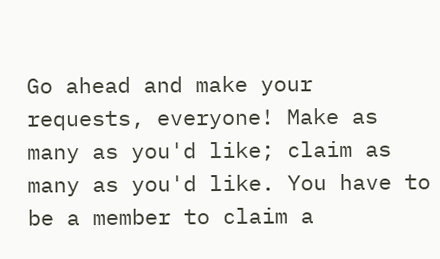Go ahead and make your requests, everyone! Make as many as you'd like; claim as many as you'd like. You have to be a member to claim a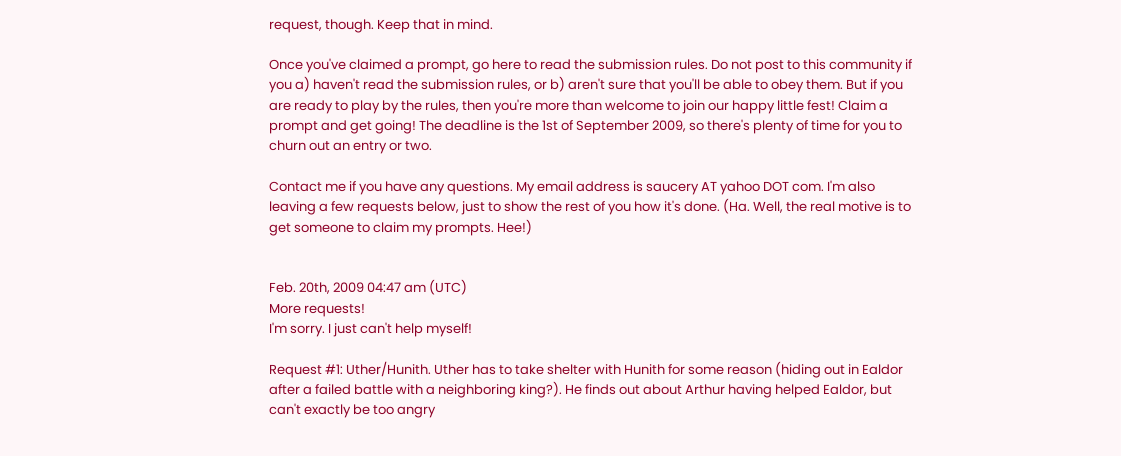request, though. Keep that in mind.

Once you've claimed a prompt, go here to read the submission rules. Do not post to this community if you a) haven't read the submission rules, or b) aren't sure that you'll be able to obey them. But if you are ready to play by the rules, then you're more than welcome to join our happy little fest! Claim a prompt and get going! The deadline is the 1st of September 2009, so there's plenty of time for you to churn out an entry or two.

Contact me if you have any questions. My email address is saucery AT yahoo DOT com. I'm also leaving a few requests below, just to show the rest of you how it's done. (Ha. Well, the real motive is to get someone to claim my prompts. Hee!)


Feb. 20th, 2009 04:47 am (UTC)
More requests!
I'm sorry. I just can't help myself!

Request #1: Uther/Hunith. Uther has to take shelter with Hunith for some reason (hiding out in Ealdor after a failed battle with a neighboring king?). He finds out about Arthur having helped Ealdor, but can't exactly be too angry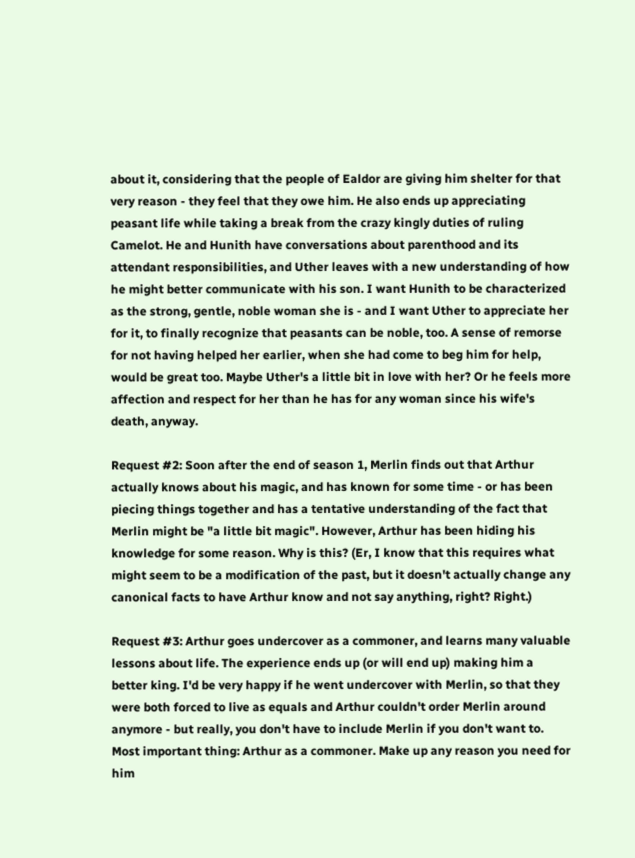about it, considering that the people of Ealdor are giving him shelter for that very reason - they feel that they owe him. He also ends up appreciating peasant life while taking a break from the crazy kingly duties of ruling Camelot. He and Hunith have conversations about parenthood and its attendant responsibilities, and Uther leaves with a new understanding of how he might better communicate with his son. I want Hunith to be characterized as the strong, gentle, noble woman she is - and I want Uther to appreciate her for it, to finally recognize that peasants can be noble, too. A sense of remorse for not having helped her earlier, when she had come to beg him for help, would be great too. Maybe Uther's a little bit in love with her? Or he feels more affection and respect for her than he has for any woman since his wife's death, anyway.

Request #2: Soon after the end of season 1, Merlin finds out that Arthur actually knows about his magic, and has known for some time - or has been piecing things together and has a tentative understanding of the fact that Merlin might be "a little bit magic". However, Arthur has been hiding his knowledge for some reason. Why is this? (Er, I know that this requires what might seem to be a modification of the past, but it doesn't actually change any canonical facts to have Arthur know and not say anything, right? Right.)

Request #3: Arthur goes undercover as a commoner, and learns many valuable lessons about life. The experience ends up (or will end up) making him a better king. I'd be very happy if he went undercover with Merlin, so that they were both forced to live as equals and Arthur couldn't order Merlin around anymore - but really, you don't have to include Merlin if you don't want to. Most important thing: Arthur as a commoner. Make up any reason you need for him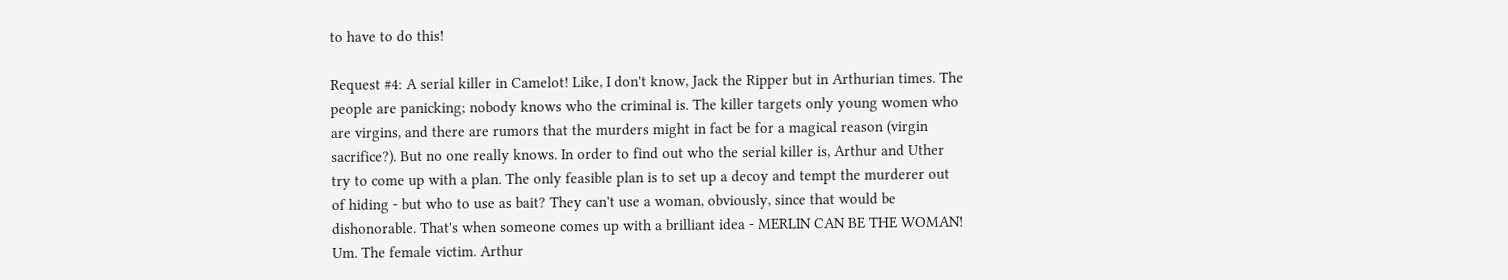to have to do this!

Request #4: A serial killer in Camelot! Like, I don't know, Jack the Ripper but in Arthurian times. The people are panicking; nobody knows who the criminal is. The killer targets only young women who are virgins, and there are rumors that the murders might in fact be for a magical reason (virgin sacrifice?). But no one really knows. In order to find out who the serial killer is, Arthur and Uther try to come up with a plan. The only feasible plan is to set up a decoy and tempt the murderer out of hiding - but who to use as bait? They can't use a woman, obviously, since that would be dishonorable. That's when someone comes up with a brilliant idea - MERLIN CAN BE THE WOMAN! Um. The female victim. Arthur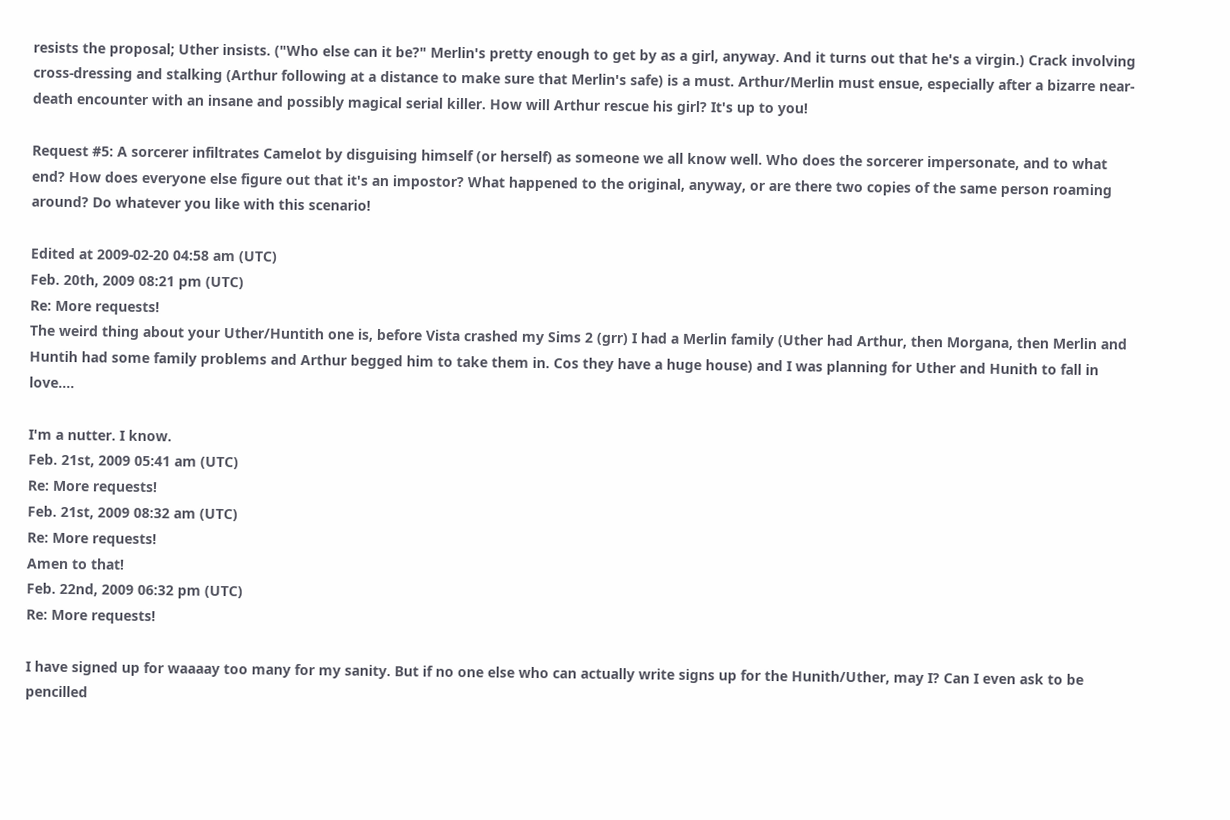resists the proposal; Uther insists. ("Who else can it be?" Merlin's pretty enough to get by as a girl, anyway. And it turns out that he's a virgin.) Crack involving cross-dressing and stalking (Arthur following at a distance to make sure that Merlin's safe) is a must. Arthur/Merlin must ensue, especially after a bizarre near-death encounter with an insane and possibly magical serial killer. How will Arthur rescue his girl? It's up to you!

Request #5: A sorcerer infiltrates Camelot by disguising himself (or herself) as someone we all know well. Who does the sorcerer impersonate, and to what end? How does everyone else figure out that it's an impostor? What happened to the original, anyway, or are there two copies of the same person roaming around? Do whatever you like with this scenario!

Edited at 2009-02-20 04:58 am (UTC)
Feb. 20th, 2009 08:21 pm (UTC)
Re: More requests!
The weird thing about your Uther/Huntith one is, before Vista crashed my Sims 2 (grr) I had a Merlin family (Uther had Arthur, then Morgana, then Merlin and Huntih had some family problems and Arthur begged him to take them in. Cos they have a huge house) and I was planning for Uther and Hunith to fall in love....

I'm a nutter. I know.
Feb. 21st, 2009 05:41 am (UTC)
Re: More requests!
Feb. 21st, 2009 08:32 am (UTC)
Re: More requests!
Amen to that!
Feb. 22nd, 2009 06:32 pm (UTC)
Re: More requests!

I have signed up for waaaay too many for my sanity. But if no one else who can actually write signs up for the Hunith/Uther, may I? Can I even ask to be pencilled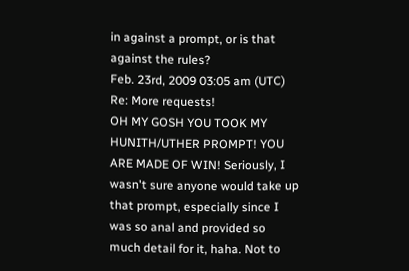in against a prompt, or is that against the rules?
Feb. 23rd, 2009 03:05 am (UTC)
Re: More requests!
OH MY GOSH YOU TOOK MY HUNITH/UTHER PROMPT! YOU ARE MADE OF WIN! Seriously, I wasn't sure anyone would take up that prompt, especially since I was so anal and provided so much detail for it, haha. Not to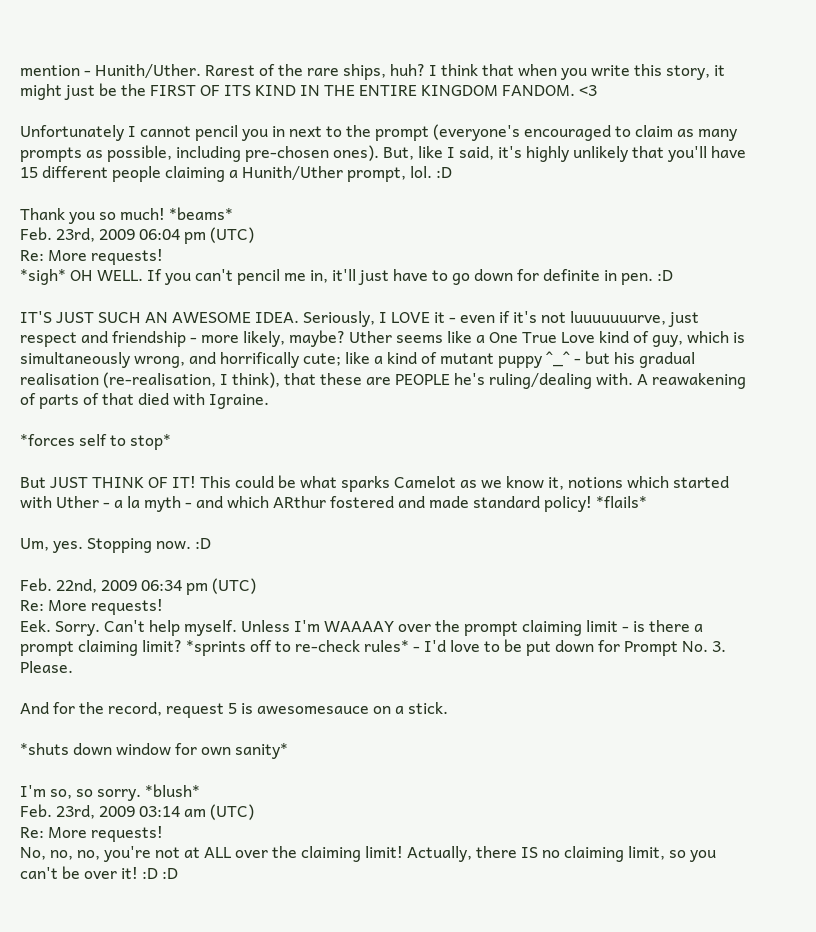mention - Hunith/Uther. Rarest of the rare ships, huh? I think that when you write this story, it might just be the FIRST OF ITS KIND IN THE ENTIRE KINGDOM FANDOM. <3

Unfortunately I cannot pencil you in next to the prompt (everyone's encouraged to claim as many prompts as possible, including pre-chosen ones). But, like I said, it's highly unlikely that you'll have 15 different people claiming a Hunith/Uther prompt, lol. :D

Thank you so much! *beams*
Feb. 23rd, 2009 06:04 pm (UTC)
Re: More requests!
*sigh* OH WELL. If you can't pencil me in, it'll just have to go down for definite in pen. :D

IT'S JUST SUCH AN AWESOME IDEA. Seriously, I LOVE it - even if it's not luuuuuuurve, just respect and friendship - more likely, maybe? Uther seems like a One True Love kind of guy, which is simultaneously wrong, and horrifically cute; like a kind of mutant puppy ^_^ - but his gradual realisation (re-realisation, I think), that these are PEOPLE he's ruling/dealing with. A reawakening of parts of that died with Igraine.

*forces self to stop*

But JUST THINK OF IT! This could be what sparks Camelot as we know it, notions which started with Uther - a la myth - and which ARthur fostered and made standard policy! *flails*

Um, yes. Stopping now. :D

Feb. 22nd, 2009 06:34 pm (UTC)
Re: More requests!
Eek. Sorry. Can't help myself. Unless I'm WAAAAY over the prompt claiming limit - is there a prompt claiming limit? *sprints off to re-check rules* - I'd love to be put down for Prompt No. 3. Please.

And for the record, request 5 is awesomesauce on a stick.

*shuts down window for own sanity*

I'm so, so sorry. *blush*
Feb. 23rd, 2009 03:14 am (UTC)
Re: More requests!
No, no, no, you're not at ALL over the claiming limit! Actually, there IS no claiming limit, so you can't be over it! :D :D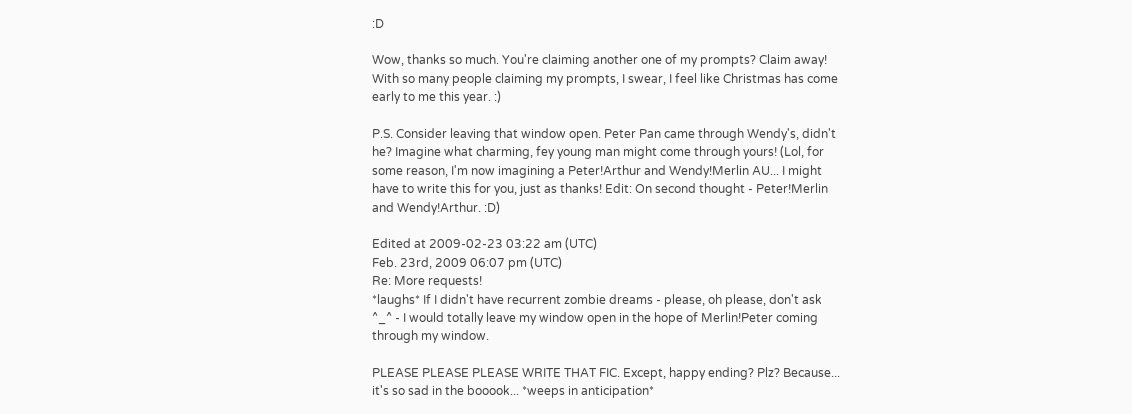:D

Wow, thanks so much. You're claiming another one of my prompts? Claim away! With so many people claiming my prompts, I swear, I feel like Christmas has come early to me this year. :)

P.S. Consider leaving that window open. Peter Pan came through Wendy's, didn't he? Imagine what charming, fey young man might come through yours! (Lol, for some reason, I'm now imagining a Peter!Arthur and Wendy!Merlin AU... I might have to write this for you, just as thanks! Edit: On second thought - Peter!Merlin and Wendy!Arthur. :D)

Edited at 2009-02-23 03:22 am (UTC)
Feb. 23rd, 2009 06:07 pm (UTC)
Re: More requests!
*laughs* If I didn't have recurrent zombie dreams - please, oh please, don't ask ^_^ - I would totally leave my window open in the hope of Merlin!Peter coming through my window.

PLEASE PLEASE PLEASE WRITE THAT FIC. Except, happy ending? Plz? Because... it's so sad in the booook... *weeps in anticipation*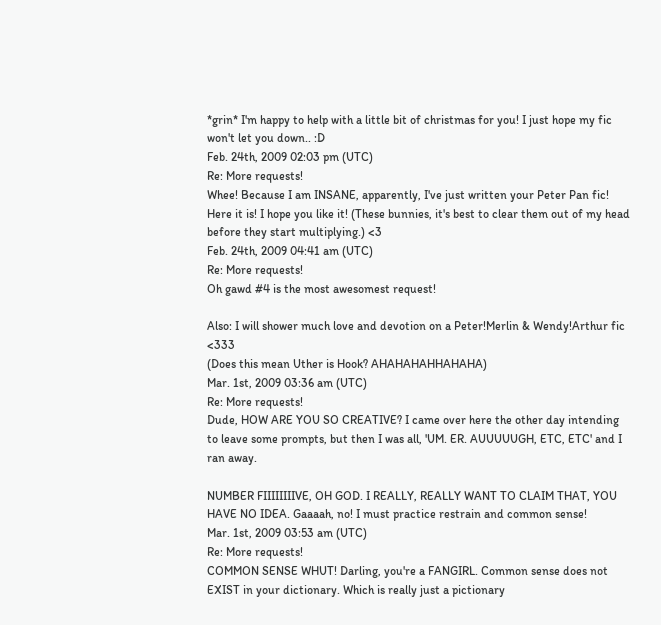*grin* I'm happy to help with a little bit of christmas for you! I just hope my fic won't let you down.. :D
Feb. 24th, 2009 02:03 pm (UTC)
Re: More requests!
Whee! Because I am INSANE, apparently, I've just written your Peter Pan fic! Here it is! I hope you like it! (These bunnies, it's best to clear them out of my head before they start multiplying.) <3
Feb. 24th, 2009 04:41 am (UTC)
Re: More requests!
Oh gawd #4 is the most awesomest request!

Also: I will shower much love and devotion on a Peter!Merlin & Wendy!Arthur fic <333
(Does this mean Uther is Hook? AHAHAHAHHAHAHA)
Mar. 1st, 2009 03:36 am (UTC)
Re: More requests!
Dude, HOW ARE YOU SO CREATIVE? I came over here the other day intending to leave some prompts, but then I was all, 'UM. ER. AUUUUUGH, ETC, ETC' and I ran away.

NUMBER FIIIIIIIIVE, OH GOD. I REALLY, REALLY WANT TO CLAIM THAT, YOU HAVE NO IDEA. Gaaaah, no! I must practice restrain and common sense!
Mar. 1st, 2009 03:53 am (UTC)
Re: More requests!
COMMON SENSE WHUT! Darling, you're a FANGIRL. Common sense does not EXIST in your dictionary. Which is really just a pictionary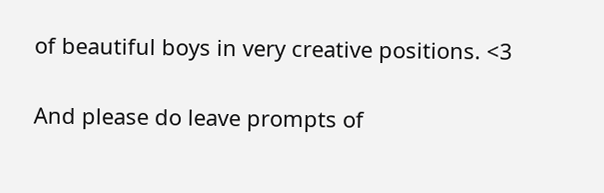of beautiful boys in very creative positions. <3

And please do leave prompts of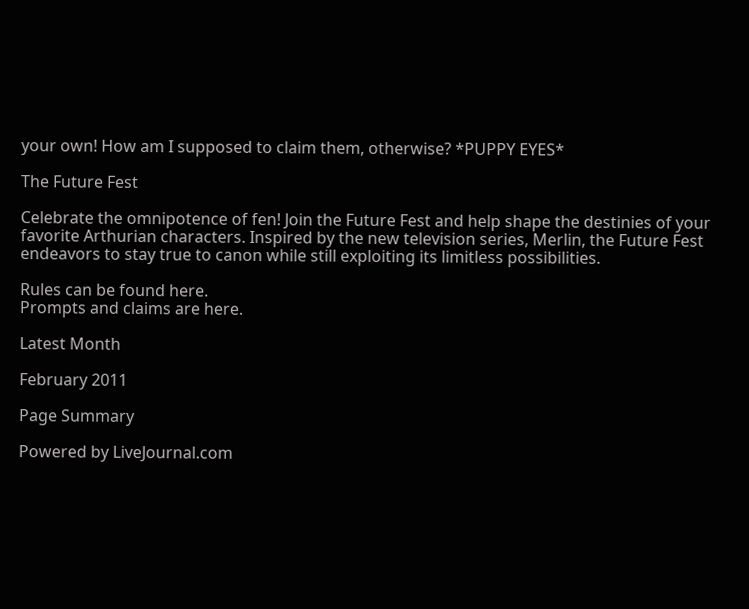your own! How am I supposed to claim them, otherwise? *PUPPY EYES*

The Future Fest

Celebrate the omnipotence of fen! Join the Future Fest and help shape the destinies of your favorite Arthurian characters. Inspired by the new television series, Merlin, the Future Fest endeavors to stay true to canon while still exploiting its limitless possibilities.

Rules can be found here.
Prompts and claims are here.

Latest Month

February 2011

Page Summary

Powered by LiveJournal.com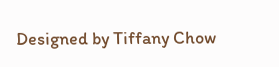Designed by Tiffany Chow